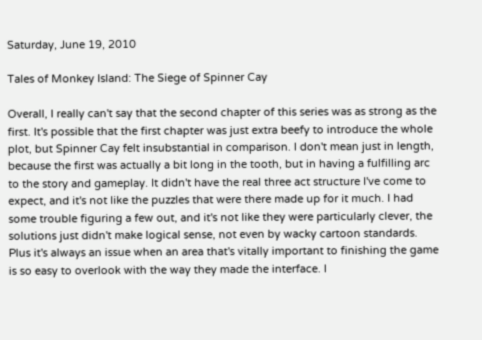Saturday, June 19, 2010

Tales of Monkey Island: The Siege of Spinner Cay

Overall, I really can't say that the second chapter of this series was as strong as the first. It's possible that the first chapter was just extra beefy to introduce the whole plot, but Spinner Cay felt insubstantial in comparison. I don't mean just in length, because the first was actually a bit long in the tooth, but in having a fulfilling arc to the story and gameplay. It didn't have the real three act structure I've come to expect, and it's not like the puzzles that were there made up for it much. I had some trouble figuring a few out, and it's not like they were particularly clever, the solutions just didn't make logical sense, not even by wacky cartoon standards. Plus it's always an issue when an area that's vitally important to finishing the game is so easy to overlook with the way they made the interface. I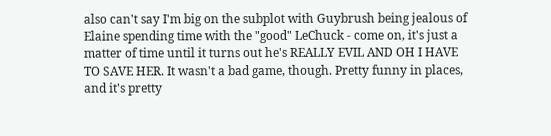also can't say I'm big on the subplot with Guybrush being jealous of Elaine spending time with the "good" LeChuck - come on, it's just a matter of time until it turns out he's REALLY EVIL AND OH I HAVE TO SAVE HER. It wasn't a bad game, though. Pretty funny in places, and it's pretty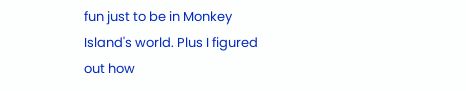fun just to be in Monkey Island's world. Plus I figured out how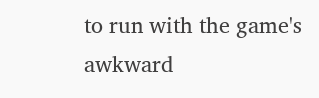to run with the game's awkward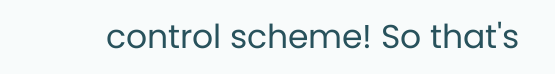control scheme! So that's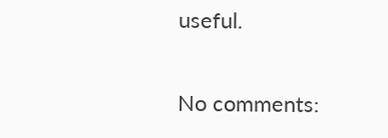useful.

No comments: